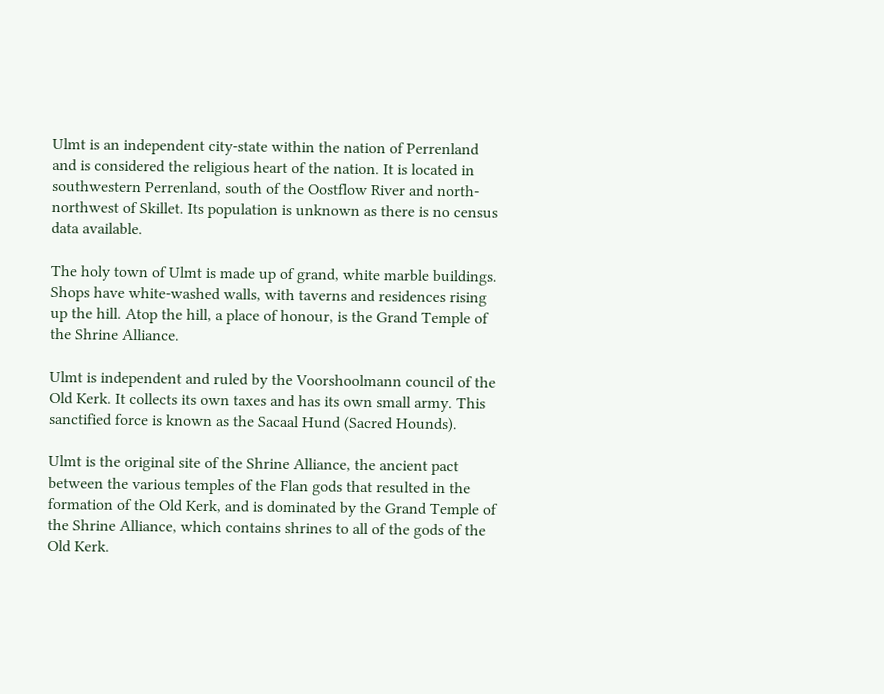Ulmt is an independent city-state within the nation of Perrenland and is considered the religious heart of the nation. It is located in southwestern Perrenland, south of the Oostflow River and north-northwest of Skillet. Its population is unknown as there is no census data available.

The holy town of Ulmt is made up of grand, white marble buildings. Shops have white-washed walls, with taverns and residences rising up the hill. Atop the hill, a place of honour, is the Grand Temple of the Shrine Alliance.

Ulmt is independent and ruled by the Voorshoolmann council of the Old Kerk. It collects its own taxes and has its own small army. This sanctified force is known as the Sacaal Hund (Sacred Hounds).

Ulmt is the original site of the Shrine Alliance, the ancient pact between the various temples of the Flan gods that resulted in the formation of the Old Kerk, and is dominated by the Grand Temple of the Shrine Alliance, which contains shrines to all of the gods of the Old Kerk.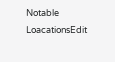Notable LoacationsEdit